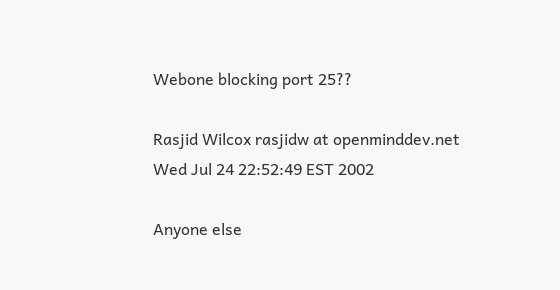Webone blocking port 25??

Rasjid Wilcox rasjidw at openminddev.net
Wed Jul 24 22:52:49 EST 2002

Anyone else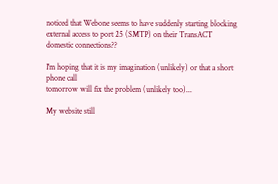noticed that Webone seems to have suddenly starting blocking
external access to port 25 (SMTP) on their TransACT domestic connections??

I'm hoping that it is my imagination (unlikely) or that a short phone call
tomorrow will fix the problem (unlikely too)...

My website still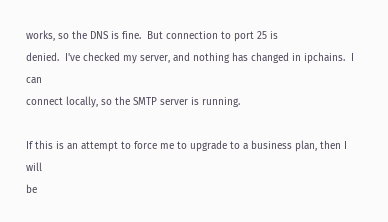works, so the DNS is fine.  But connection to port 25 is
denied.  I've checked my server, and nothing has changed in ipchains.  I can
connect locally, so the SMTP server is running.

If this is an attempt to force me to upgrade to a business plan, then I will
be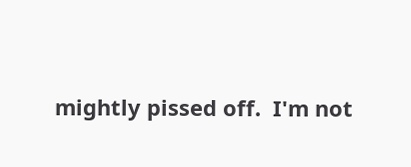mightly pissed off.  I'm not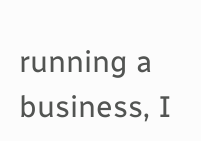running a business, I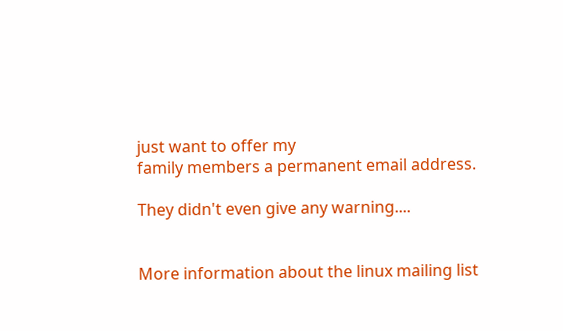just want to offer my
family members a permanent email address.

They didn't even give any warning....


More information about the linux mailing list